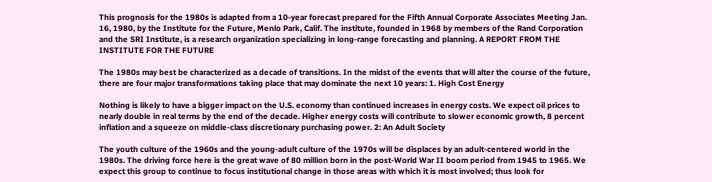This prognosis for the 1980s is adapted from a 10-year forecast prepared for the Fifth Annual Corporate Associates Meeting Jan. 16, 1980, by the Institute for the Future, Menlo Park, Calif. The institute, founded in 1968 by members of the Rand Corporation and the SRI Institute, is a research organization specializing in long-range forecasting and planning. A REPORT FROM THE INSTITUTE FOR THE FUTURE

The 1980s may best be characterized as a decade of transitions. In the midst of the events that will alter the course of the future, there are four major transformations taking place that may dominate the next 10 years: 1. High Cost Energy

Nothing is likely to have a bigger impact on the U.S. economy than continued increases in energy costs. We expect oil prices to nearly double in real terms by the end of the decade. Higher energy costs will contribute to slower economic growth, 8 percent inflation and a squeeze on middle-class discretionary purchasing power. 2: An Adult Society

The youth culture of the 1960s and the young-adult culture of the 1970s will be displaces by an adult-centered world in the 1980s. The driving force here is the great wave of 80 million born in the post-World War II boom period from 1945 to 1965. We expect this group to continue to focus institutional change in those areas with which it is most involved; thus look for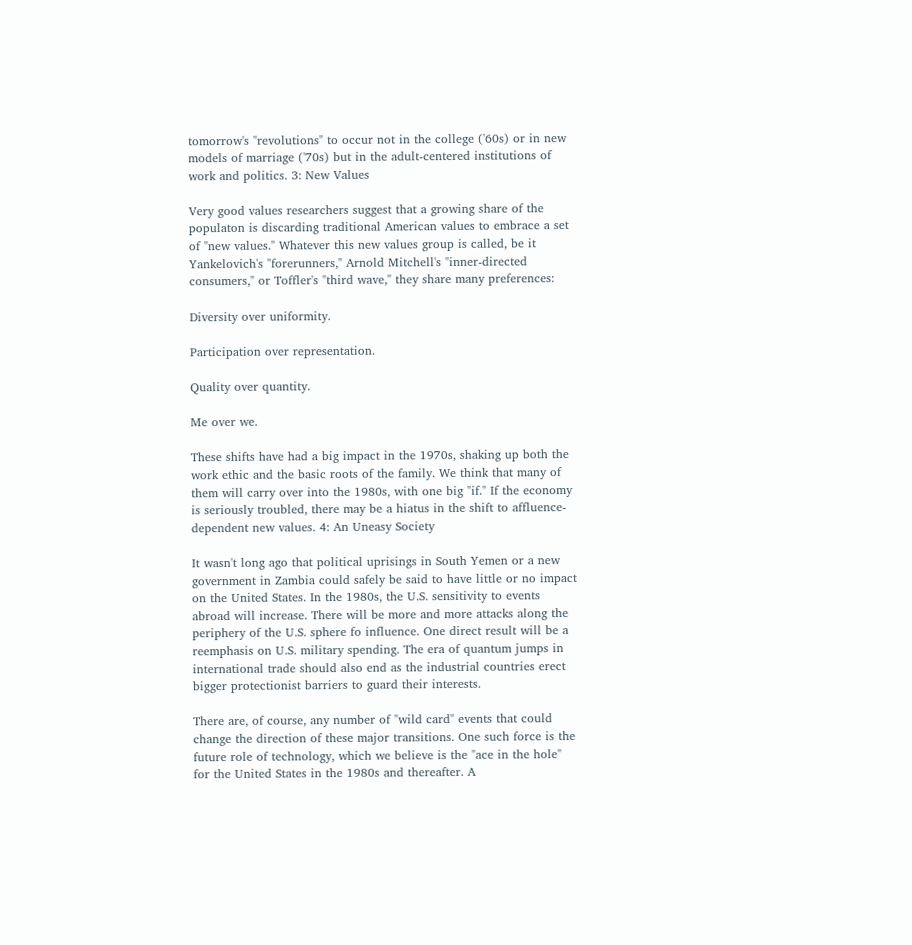tomorrow's "revolutions" to occur not in the college ('60s) or in new models of marriage ('70s) but in the adult-centered institutions of work and politics. 3: New Values

Very good values researchers suggest that a growing share of the populaton is discarding traditional American values to embrace a set of "new values." Whatever this new values group is called, be it Yankelovich's "forerunners," Arnold Mitchell's "inner-directed consumers," or Toffler's "third wave," they share many preferences:

Diversity over uniformity.

Participation over representation.

Quality over quantity.

Me over we.

These shifts have had a big impact in the 1970s, shaking up both the work ethic and the basic roots of the family. We think that many of them will carry over into the 1980s, with one big "if." If the economy is seriously troubled, there may be a hiatus in the shift to affluence-dependent new values. 4: An Uneasy Society

It wasn't long ago that political uprisings in South Yemen or a new government in Zambia could safely be said to have little or no impact on the United States. In the 1980s, the U.S. sensitivity to events abroad will increase. There will be more and more attacks along the periphery of the U.S. sphere fo influence. One direct result will be a reemphasis on U.S. military spending. The era of quantum jumps in international trade should also end as the industrial countries erect bigger protectionist barriers to guard their interests.

There are, of course, any number of "wild card" events that could change the direction of these major transitions. One such force is the future role of technology, which we believe is the "ace in the hole" for the United States in the 1980s and thereafter. A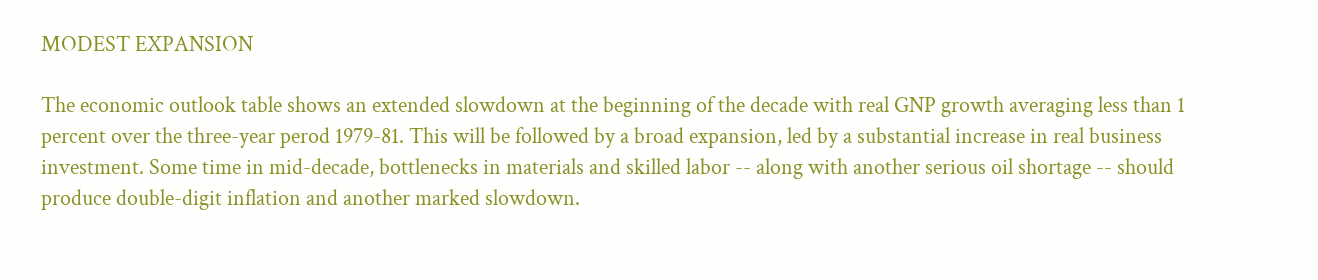MODEST EXPANSION

The economic outlook table shows an extended slowdown at the beginning of the decade with real GNP growth averaging less than 1 percent over the three-year perod 1979-81. This will be followed by a broad expansion, led by a substantial increase in real business investment. Some time in mid-decade, bottlenecks in materials and skilled labor -- along with another serious oil shortage -- should produce double-digit inflation and another marked slowdown.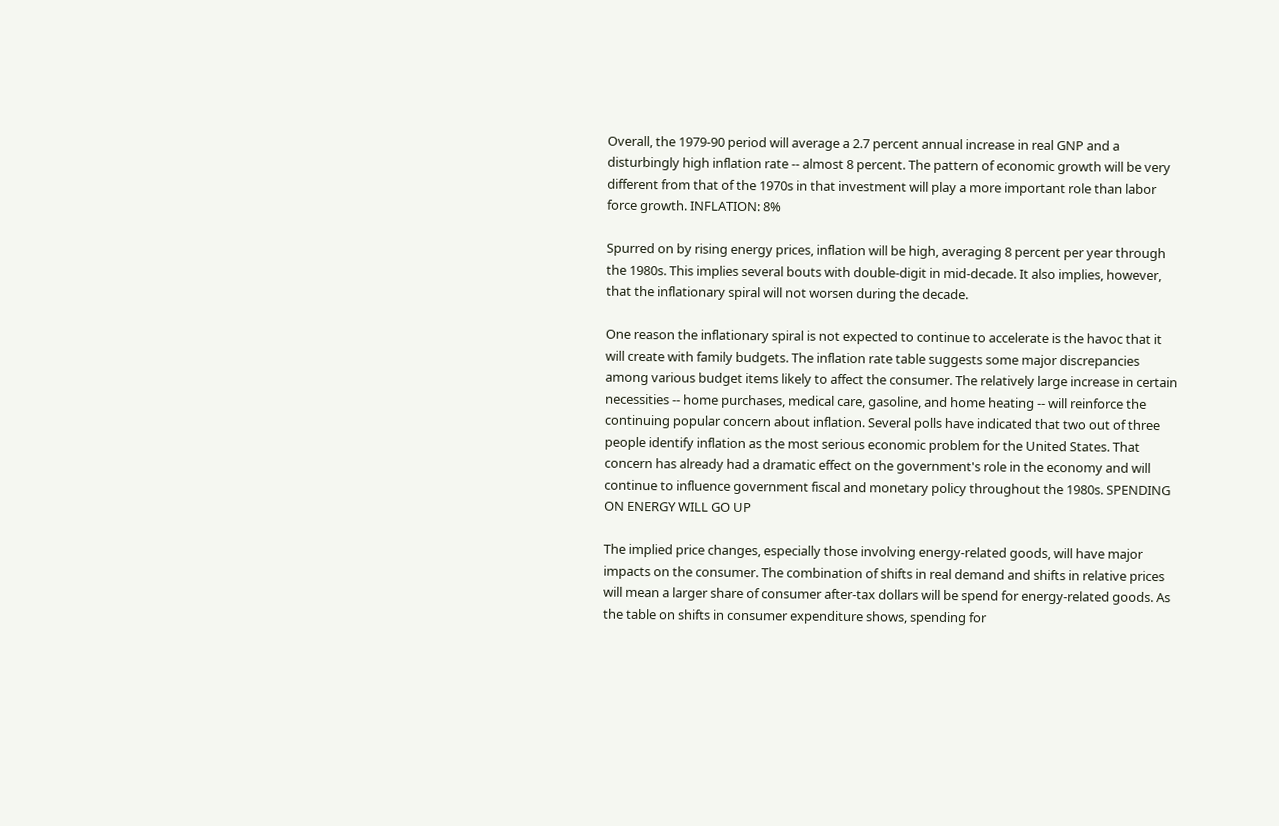Overall, the 1979-90 period will average a 2.7 percent annual increase in real GNP and a disturbingly high inflation rate -- almost 8 percent. The pattern of economic growth will be very different from that of the 1970s in that investment will play a more important role than labor force growth. INFLATION: 8%

Spurred on by rising energy prices, inflation will be high, averaging 8 percent per year through the 1980s. This implies several bouts with double-digit in mid-decade. It also implies, however, that the inflationary spiral will not worsen during the decade.

One reason the inflationary spiral is not expected to continue to accelerate is the havoc that it will create with family budgets. The inflation rate table suggests some major discrepancies among various budget items likely to affect the consumer. The relatively large increase in certain necessities -- home purchases, medical care, gasoline, and home heating -- will reinforce the continuing popular concern about inflation. Several polls have indicated that two out of three people identify inflation as the most serious economic problem for the United States. That concern has already had a dramatic effect on the government's role in the economy and will continue to influence government fiscal and monetary policy throughout the 1980s. SPENDING ON ENERGY WILL GO UP

The implied price changes, especially those involving energy-related goods, will have major impacts on the consumer. The combination of shifts in real demand and shifts in relative prices will mean a larger share of consumer after-tax dollars will be spend for energy-related goods. As the table on shifts in consumer expenditure shows, spending for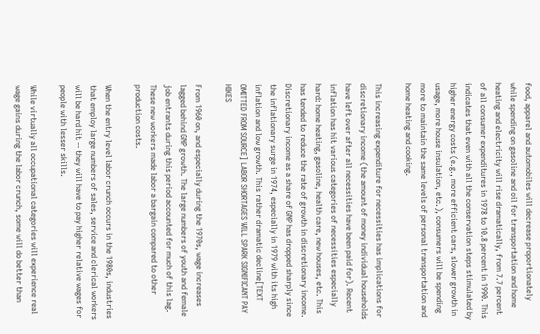food, apparel and automobiles will decrease proportionately while spending on gasoline and oil for transportation and home heating and electricity will rise dramatically, from 7.7 percent of all consumer expenditures in 1978 to 10.8 percent in 1990. This indicates that even with all the conservation steps stimulated by higher energy costs (e.g., more efficient cars, slower growth in usage, more house insulation, etc.), consumers will be spending more to maintain the same levels of personal transportation and home heating and cooking.

This increasing expenditure for necessities has implications for discretionary income (the amount of money individual households have left over after all necessities have been paid for). Recent inflation has hit various categories of necessities especially hard: home heating, gasoline, health care, new houses, etc. This has tended to reduce the rate of growth in discretionary income. Discretionary income as a share of GNP has dropped sharply since the inflationary surge in 1974, especially in 1979 with its high inflation and low growth. This rather dramatic decline[TEXT OMITTED FROM SOURCE] LABOR SHORTAGES WILL SPARK SIGNIFICANT PAY HIKES

From 1960 on, and especially during the 1970s, wage increases lagged behind GNP growth. The large numbers of youth and female job entrants during this period accounted for much of this lag. These new workers made labor a bargain compared to other production costs.

When the entry level labor crunch occurs in the 1980s, industries that employ large numbers of sales, service and clerical workers will be hard hit -- they will have to pay higher relative wages for people with lesser skills.

While virtually all occupational categories will experience real wage gains during the labor crunch, some will do better than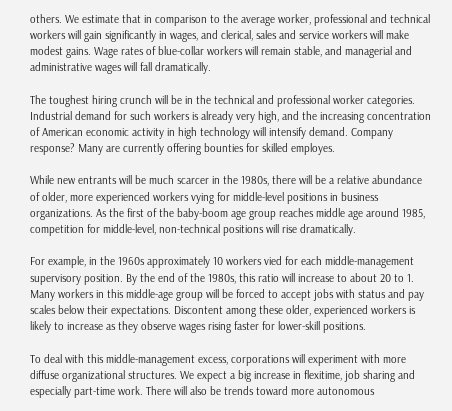others. We estimate that in comparison to the average worker, professional and technical workers will gain significantly in wages, and clerical, sales and service workers will make modest gains. Wage rates of blue-collar workers will remain stable, and managerial and administrative wages will fall dramatically.

The toughest hiring crunch will be in the technical and professional worker categories. Industrial demand for such workers is already very high, and the increasing concentration of American economic activity in high technology will intensify demand. Company response? Many are currently offering bounties for skilled employes.

While new entrants will be much scarcer in the 1980s, there will be a relative abundance of older, more experienced workers vying for middle-level positions in business organizations. As the first of the baby-boom age group reaches middle age around 1985, competition for middle-level, non-technical positions will rise dramatically.

For example, in the 1960s approximately 10 workers vied for each middle-management supervisory position. By the end of the 1980s, this ratio will increase to about 20 to 1. Many workers in this middle-age group will be forced to accept jobs with status and pay scales below their expectations. Discontent among these older, experienced workers is likely to increase as they observe wages rising faster for lower-skill positions.

To deal with this middle-management excess, corporations will experiment with more diffuse organizational structures. We expect a big increase in flexitime, job sharing and especially part-time work. There will also be trends toward more autonomous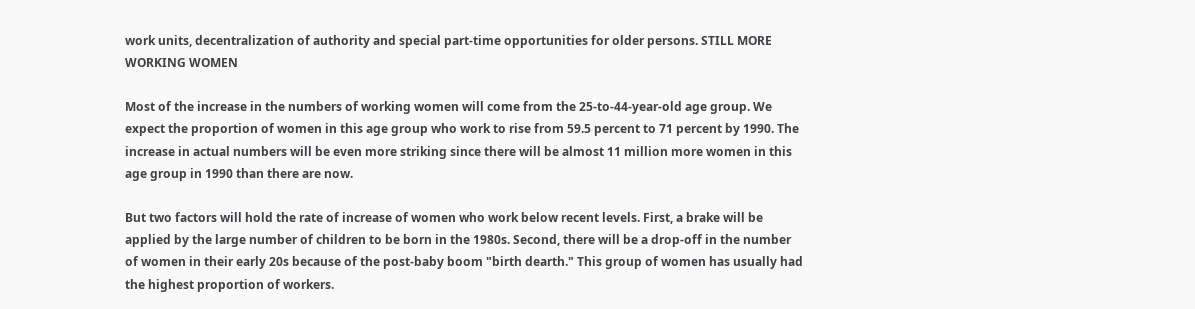work units, decentralization of authority and special part-time opportunities for older persons. STILL MORE WORKING WOMEN

Most of the increase in the numbers of working women will come from the 25-to-44-year-old age group. We expect the proportion of women in this age group who work to rise from 59.5 percent to 71 percent by 1990. The increase in actual numbers will be even more striking since there will be almost 11 million more women in this age group in 1990 than there are now.

But two factors will hold the rate of increase of women who work below recent levels. First, a brake will be applied by the large number of children to be born in the 1980s. Second, there will be a drop-off in the number of women in their early 20s because of the post-baby boom "birth dearth." This group of women has usually had the highest proportion of workers.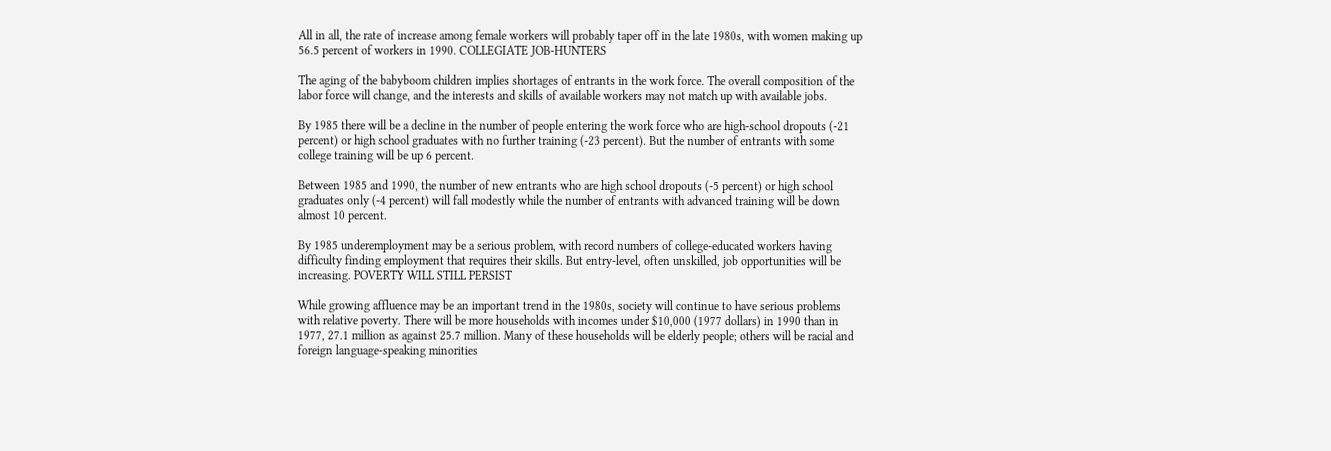All in all, the rate of increase among female workers will probably taper off in the late 1980s, with women making up 56.5 percent of workers in 1990. COLLEGIATE JOB-HUNTERS

The aging of the babyboom children implies shortages of entrants in the work force. The overall composition of the labor force will change, and the interests and skills of available workers may not match up with available jobs.

By 1985 there will be a decline in the number of people entering the work force who are high-school dropouts (-21 percent) or high school graduates with no further training (-23 percent). But the number of entrants with some college training will be up 6 percent.

Between 1985 and 1990, the number of new entrants who are high school dropouts (-5 percent) or high school graduates only (-4 percent) will fall modestly while the number of entrants with advanced training will be down almost 10 percent.

By 1985 underemployment may be a serious problem, with record numbers of college-educated workers having difficulty finding employment that requires their skills. But entry-level, often unskilled, job opportunities will be increasing. POVERTY WILL STILL PERSIST

While growing affluence may be an important trend in the 1980s, society will continue to have serious problems with relative poverty. There will be more households with incomes under $10,000 (1977 dollars) in 1990 than in 1977, 27.1 million as against 25.7 million. Many of these households will be elderly people; others will be racial and foreign language-speaking minorities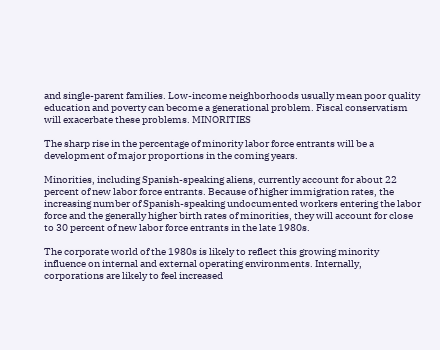and single-parent families. Low-income neighborhoods usually mean poor quality education and poverty can become a generational problem. Fiscal conservatism will exacerbate these problems. MINORITIES

The sharp rise in the percentage of minority labor force entrants will be a development of major proportions in the coming years.

Minorities, including Spanish-speaking aliens, currently account for about 22 percent of new labor force entrants. Because of higher immigration rates, the increasing number of Spanish-speaking undocumented workers entering the labor force and the generally higher birth rates of minorities, they will account for close to 30 percent of new labor force entrants in the late 1980s.

The corporate world of the 1980s is likely to reflect this growing minority influence on internal and external operating environments. Internally, corporations are likely to feel increased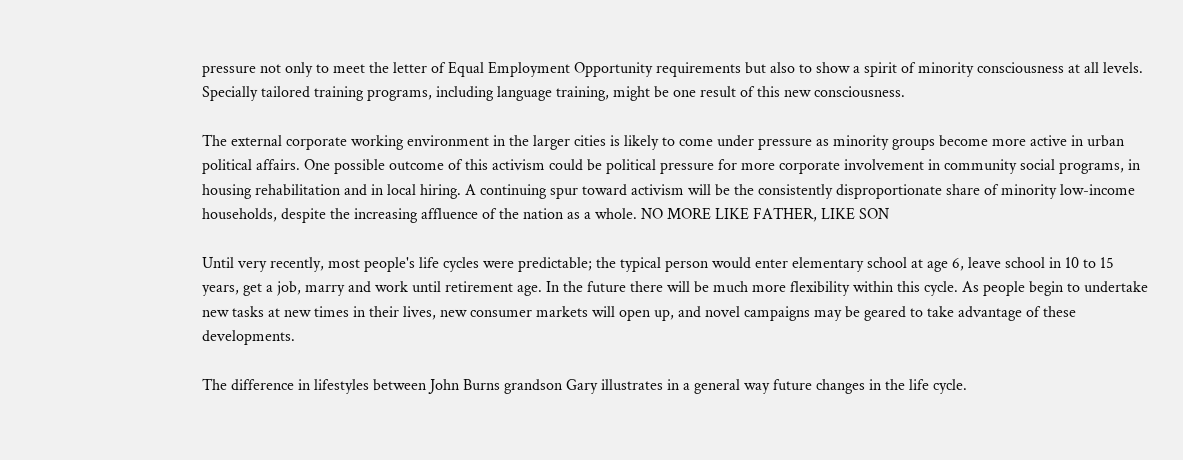pressure not only to meet the letter of Equal Employment Opportunity requirements but also to show a spirit of minority consciousness at all levels. Specially tailored training programs, including language training, might be one result of this new consciousness.

The external corporate working environment in the larger cities is likely to come under pressure as minority groups become more active in urban political affairs. One possible outcome of this activism could be political pressure for more corporate involvement in community social programs, in housing rehabilitation and in local hiring. A continuing spur toward activism will be the consistently disproportionate share of minority low-income households, despite the increasing affluence of the nation as a whole. NO MORE LIKE FATHER, LIKE SON

Until very recently, most people's life cycles were predictable; the typical person would enter elementary school at age 6, leave school in 10 to 15 years, get a job, marry and work until retirement age. In the future there will be much more flexibility within this cycle. As people begin to undertake new tasks at new times in their lives, new consumer markets will open up, and novel campaigns may be geared to take advantage of these developments.

The difference in lifestyles between John Burns grandson Gary illustrates in a general way future changes in the life cycle.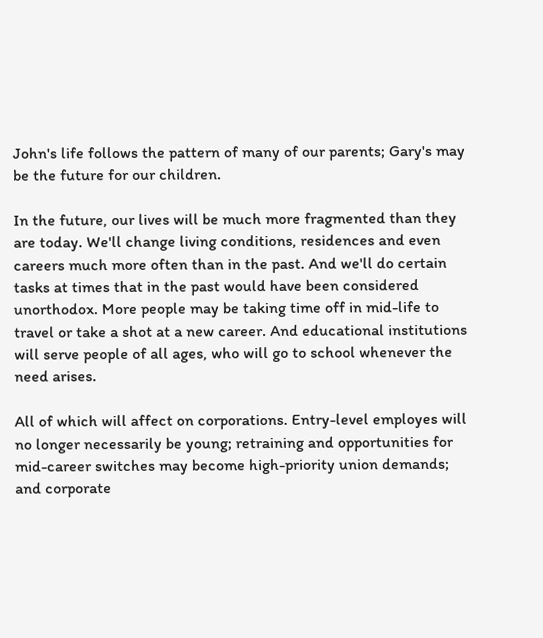John's life follows the pattern of many of our parents; Gary's may be the future for our children.

In the future, our lives will be much more fragmented than they are today. We'll change living conditions, residences and even careers much more often than in the past. And we'll do certain tasks at times that in the past would have been considered unorthodox. More people may be taking time off in mid-life to travel or take a shot at a new career. And educational institutions will serve people of all ages, who will go to school whenever the need arises.

All of which will affect on corporations. Entry-level employes will no longer necessarily be young; retraining and opportunities for mid-career switches may become high-priority union demands; and corporate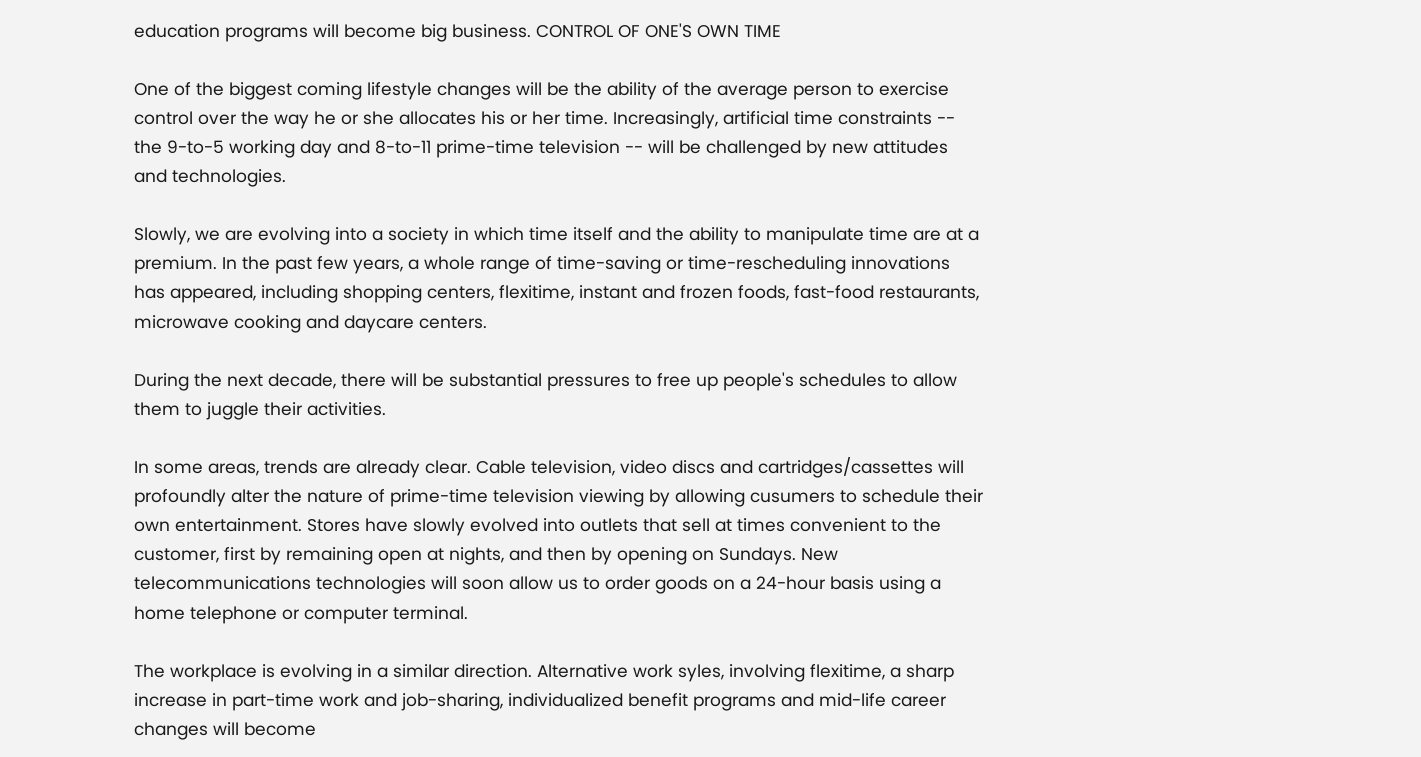education programs will become big business. CONTROL OF ONE'S OWN TIME

One of the biggest coming lifestyle changes will be the ability of the average person to exercise control over the way he or she allocates his or her time. Increasingly, artificial time constraints -- the 9-to-5 working day and 8-to-11 prime-time television -- will be challenged by new attitudes and technologies.

Slowly, we are evolving into a society in which time itself and the ability to manipulate time are at a premium. In the past few years, a whole range of time-saving or time-rescheduling innovations has appeared, including shopping centers, flexitime, instant and frozen foods, fast-food restaurants, microwave cooking and daycare centers.

During the next decade, there will be substantial pressures to free up people's schedules to allow them to juggle their activities.

In some areas, trends are already clear. Cable television, video discs and cartridges/cassettes will profoundly alter the nature of prime-time television viewing by allowing cusumers to schedule their own entertainment. Stores have slowly evolved into outlets that sell at times convenient to the customer, first by remaining open at nights, and then by opening on Sundays. New telecommunications technologies will soon allow us to order goods on a 24-hour basis using a home telephone or computer terminal.

The workplace is evolving in a similar direction. Alternative work syles, involving flexitime, a sharp increase in part-time work and job-sharing, individualized benefit programs and mid-life career changes will become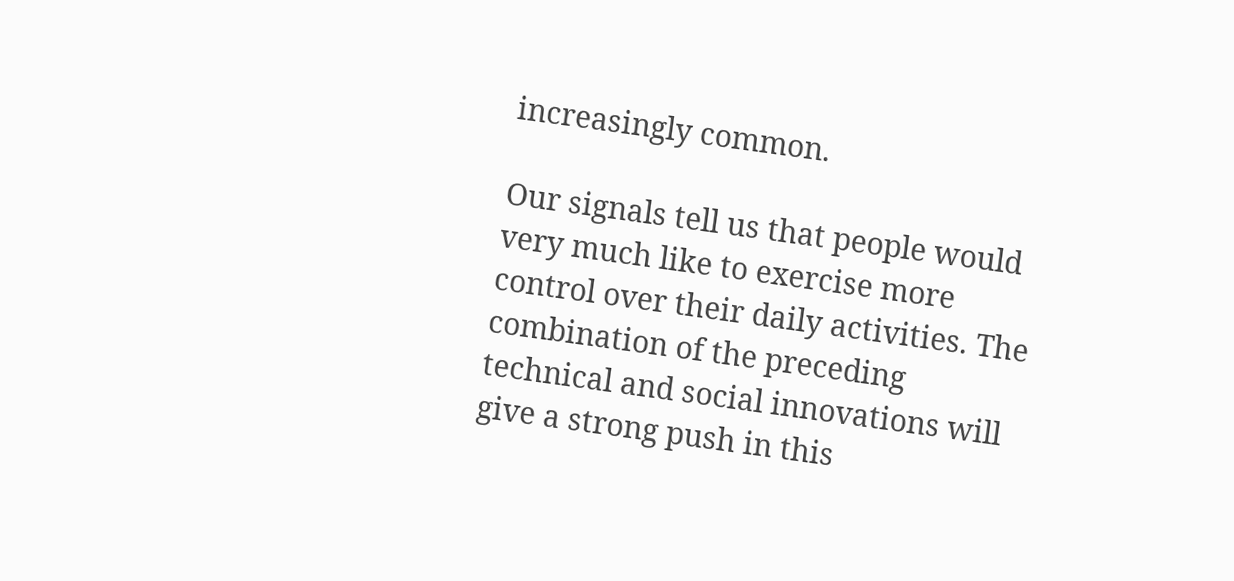increasingly common.

Our signals tell us that people would very much like to exercise more control over their daily activities. The combination of the preceding technical and social innovations will give a strong push in this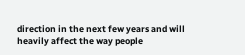direction in the next few years and will heavily affect the way people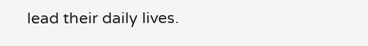lead their daily lives.